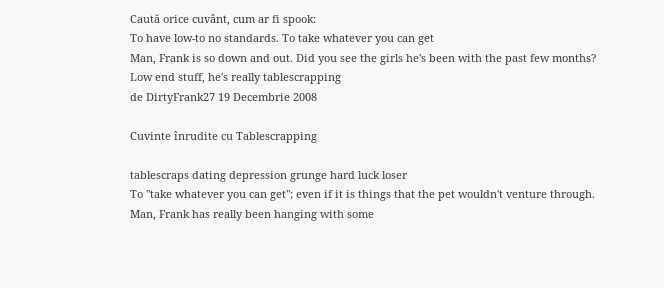Caută orice cuvânt, cum ar fi spook:
To have low-to no standards. To take whatever you can get
Man, Frank is so down and out. Did you see the girls he's been with the past few months? Low end stuff, he's really tablescrapping
de DirtyFrank27 19 Decembrie 2008

Cuvinte înrudite cu Tablescrapping

tablescraps dating depression grunge hard luck loser
To "take whatever you can get"; even if it is things that the pet wouldn't venture through.
Man, Frank has really been hanging with some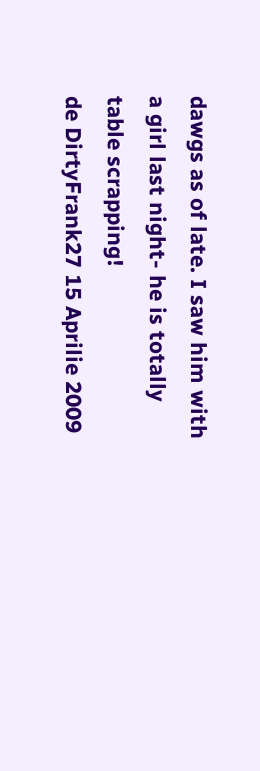dawgs as of late. I saw him with a girl last night- he is totally table scrapping!
de DirtyFrank27 15 Aprilie 2009